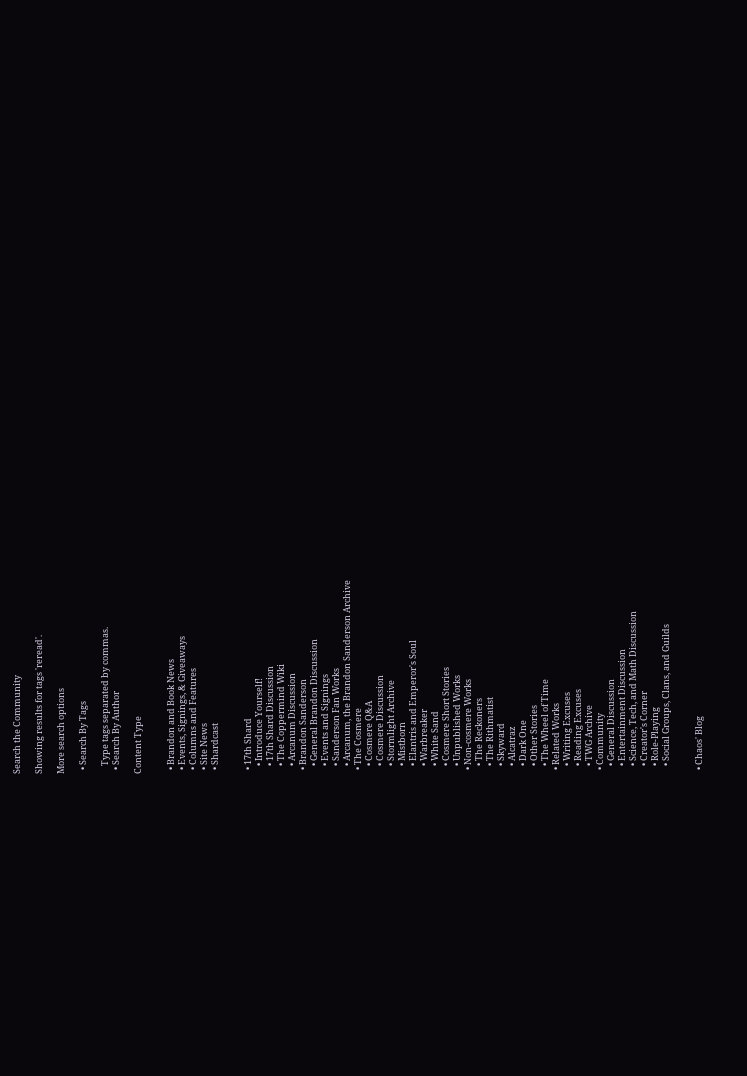Search the Community

Showing results for tags 'reread'.

More search options

  • Search By Tags

    Type tags separated by commas.
  • Search By Author

Content Type


  • Brandon and Book News
  • Events, Signings, & Giveaways
  • Columns and Features
  • Site News
  • Shardcast


  • 17th Shard
    • Introduce Yourself!
    • 17th Shard Discussion
    • The Coppermind Wiki
    • Arcanum Discussion
  • Brandon Sanderson
    • General Brandon Discussion
    • Events and Signings
    • Sanderson Fan Works
    • Arcanum, the Brandon Sanderson Archive
  • The Cosmere
    • Cosmere Q&A
    • Cosmere Discussion
    • Stormlight Archive
    • Mistborn
    • Elantris and Emperor's Soul
    • Warbreaker
    • White Sand
    • Cosmere Short Stories
    • Unpublished Works
  • Non-cosmere Works
    • The Reckoners
    • The Rithmatist
    • Skyward
    • Alcatraz
    • Dark One
    • Other Stories
    • The Wheel of Time
  • Related Works
    • Writing Excuses
    • Reading Excuses
    • TWG Archive
  • Community
    • General Discussion
    • Entertainment Discussion
    • Science, Tech, and Math Discussion
    • Creator's Corner
    • Role-Playing
    • Social Groups, Clans, and Guilds


  • Chaos' Blog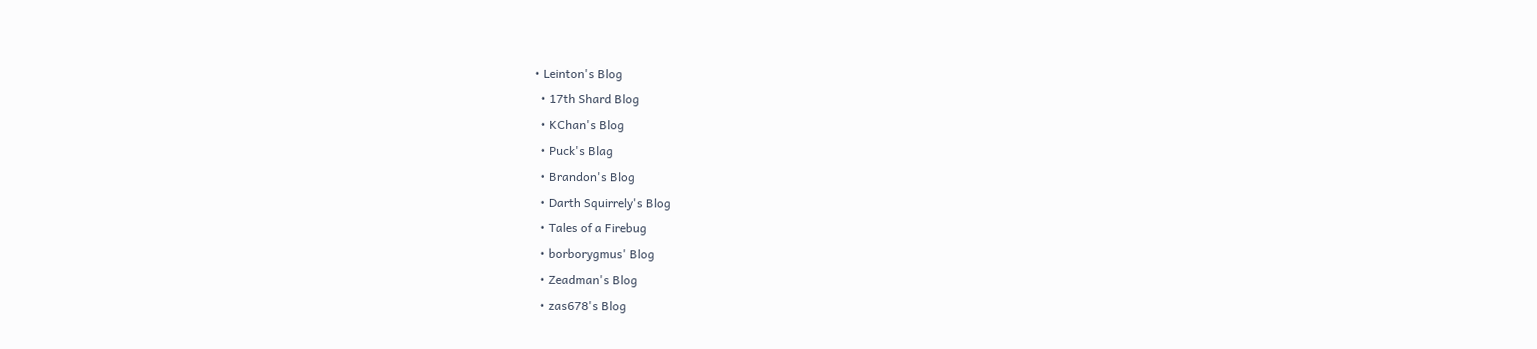• Leinton's Blog
  • 17th Shard Blog
  • KChan's Blog
  • Puck's Blag
  • Brandon's Blog
  • Darth Squirrely's Blog
  • Tales of a Firebug
  • borborygmus' Blog
  • Zeadman's Blog
  • zas678's Blog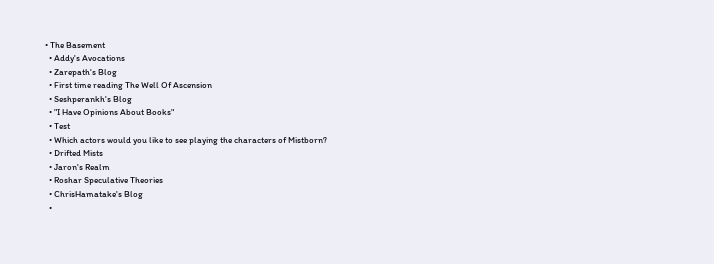• The Basement
  • Addy's Avocations
  • Zarepath's Blog
  • First time reading The Well Of Ascension
  • Seshperankh's Blog
  • "I Have Opinions About Books"
  • Test
  • Which actors would you like to see playing the characters of Mistborn?
  • Drifted Mists
  • Jaron's Realm
  • Roshar Speculative Theories
  • ChrisHamatake's Blog
  •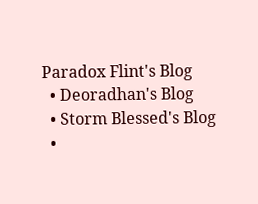Paradox Flint's Blog
  • Deoradhan's Blog
  • Storm Blessed's Blog
  •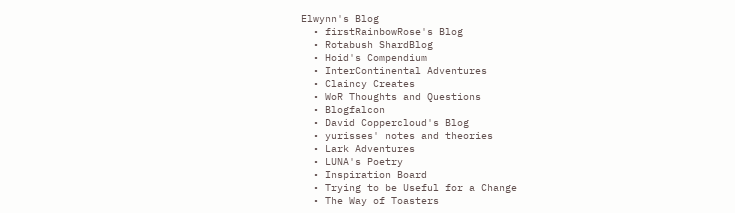Elwynn's Blog
  • firstRainbowRose's Blog
  • Rotabush ShardBlog
  • Hoid's Compendium
  • InterContinental Adventures
  • Claincy Creates
  • WoR Thoughts and Questions
  • Blogfalcon
  • David Coppercloud's Blog
  • yurisses' notes and theories
  • Lark Adventures
  • LUNA's Poetry
  • Inspiration Board
  • Trying to be Useful for a Change
  • The Way of Toasters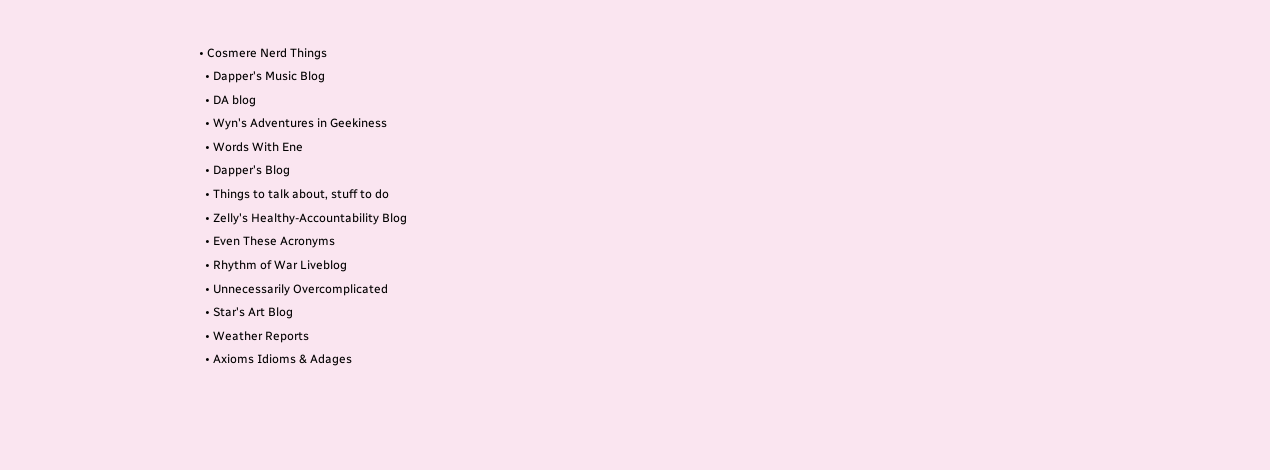• Cosmere Nerd Things
  • Dapper's Music Blog
  • DA blog
  • Wyn's Adventures in Geekiness
  • Words With Ene
  • Dapper's Blog
  • Things to talk about, stuff to do
  • Zelly's Healthy-Accountability Blog
  • Even These Acronyms
  • Rhythm of War Liveblog
  • Unnecessarily Overcomplicated
  • Star's Art Blog
  • Weather Reports
  • Axioms Idioms & Adages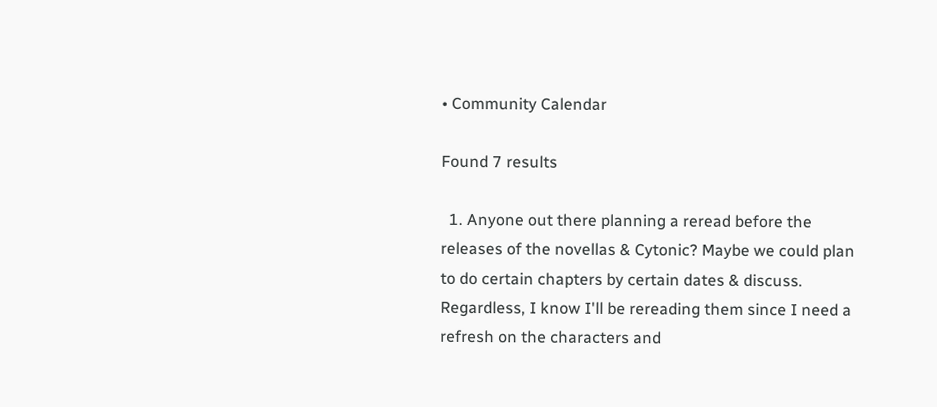• Community Calendar

Found 7 results

  1. Anyone out there planning a reread before the releases of the novellas & Cytonic? Maybe we could plan to do certain chapters by certain dates & discuss. Regardless, I know I'll be rereading them since I need a refresh on the characters and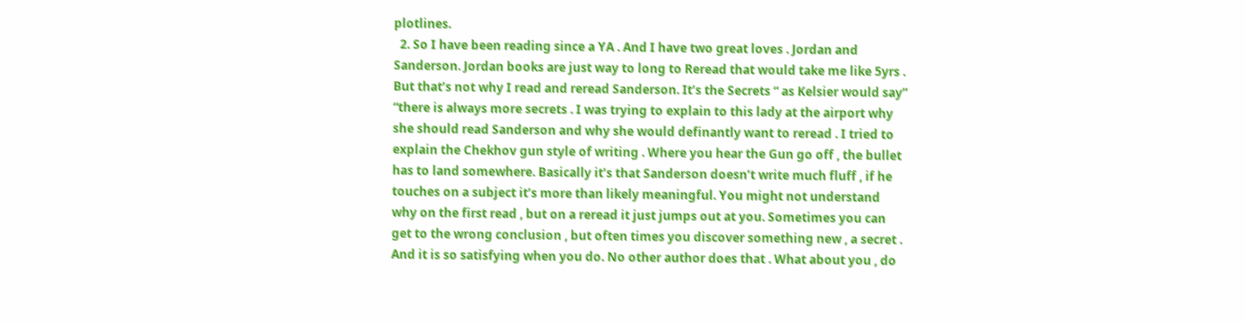plotlines.
  2. So I have been reading since a YA . And I have two great loves . Jordan and Sanderson. Jordan books are just way to long to Reread that would take me like 5yrs . But that’s not why I read and reread Sanderson. It’s the Secrets “ as Kelsier would say” “there is always more secrets . I was trying to explain to this lady at the airport why she should read Sanderson and why she would definantly want to reread . I tried to explain the Chekhov gun style of writing . Where you hear the Gun go off , the bullet has to land somewhere. Basically it’s that Sanderson doesn’t write much fluff , if he touches on a subject it’s more than likely meaningful. You might not understand why on the first read , but on a reread it just jumps out at you. Sometimes you can get to the wrong conclusion , but often times you discover something new , a secret . And it is so satisfying when you do. No other author does that . What about you , do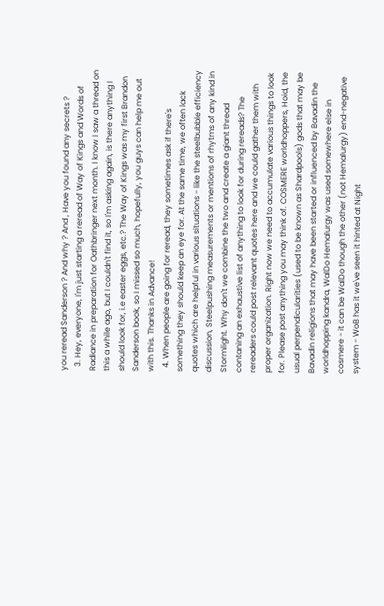you reread Sanderson ? And why ? And , Have you found any secrets ?
  3. Hey, everyone, I'm just starting a reread of Way of Kings and Words of Radiance in preparation for Oathbringer next month. I know I saw a thread on this a while ago, but I couldn't find it, so I'm asking again, is there anything I should look for, i.e easter eggs, etc.? The Way of Kings was my first Brandon Sanderson book, so I missed so much, hopefully, you guys can help me out with this. Thanks in Advance!
  4. When people are going for reread, they sometimes ask if there's something they should keep an eye for. At the same time, we often lack quotes which are helpful in various situations - like the steelbubble efficiency discussion, Steelpushing measurements or mentions of rhytms of any kind in Stormlight. Why don't we combine the two and create a giant thread contaning an exhaustive list of anything to look for during rereads? The rereaders could post relevant quotes here and we could gather them with proper organization. Right now we need to accumulate various things to look for. Please post anything you may think of. COSMERE worldhoppers, Hoid, the usual perpendicularities (used to be known as Shardpools) gods that may be Bavadin religions that may have been started or influenced by Bavadin the worldhopping kandra, WalDo Hemalurgy was used somewhere else in cosmere - it can be WalDo though the other (not Hemalurgy) end-negative system - WoB has it we've seen it hinted at Night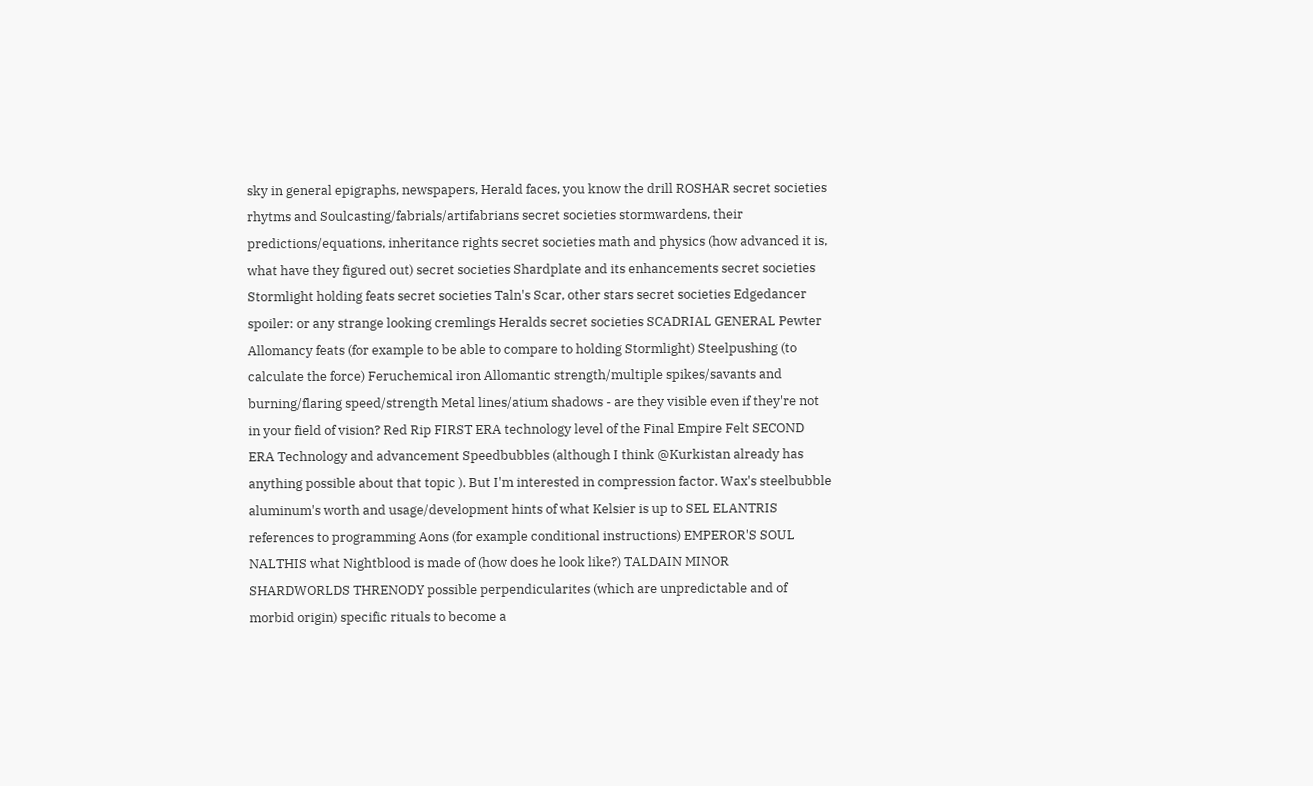sky in general epigraphs, newspapers, Herald faces, you know the drill ROSHAR secret societies rhytms and Soulcasting/fabrials/artifabrians secret societies stormwardens, their predictions/equations, inheritance rights secret societies math and physics (how advanced it is, what have they figured out) secret societies Shardplate and its enhancements secret societies Stormlight holding feats secret societies Taln's Scar, other stars secret societies Edgedancer spoiler: or any strange looking cremlings Heralds secret societies SCADRIAL GENERAL Pewter Allomancy feats (for example to be able to compare to holding Stormlight) Steelpushing (to calculate the force) Feruchemical iron Allomantic strength/multiple spikes/savants and burning/flaring speed/strength Metal lines/atium shadows - are they visible even if they're not in your field of vision? Red Rip FIRST ERA technology level of the Final Empire Felt SECOND ERA Technology and advancement Speedbubbles (although I think @Kurkistan already has anything possible about that topic ). But I'm interested in compression factor. Wax's steelbubble aluminum's worth and usage/development hints of what Kelsier is up to SEL ELANTRIS references to programming Aons (for example conditional instructions) EMPEROR'S SOUL NALTHIS what Nightblood is made of (how does he look like?) TALDAIN MINOR SHARDWORLDS THRENODY possible perpendicularites (which are unpredictable and of morbid origin) specific rituals to become a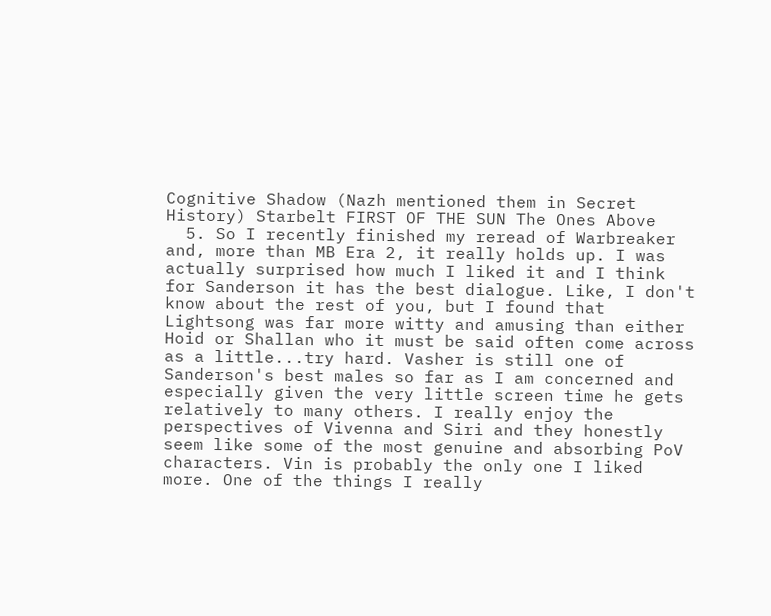Cognitive Shadow (Nazh mentioned them in Secret History) Starbelt FIRST OF THE SUN The Ones Above
  5. So I recently finished my reread of Warbreaker and, more than MB Era 2, it really holds up. I was actually surprised how much I liked it and I think for Sanderson it has the best dialogue. Like, I don't know about the rest of you, but I found that Lightsong was far more witty and amusing than either Hoid or Shallan who it must be said often come across as a little...try hard. Vasher is still one of Sanderson's best males so far as I am concerned and especially given the very little screen time he gets relatively to many others. I really enjoy the perspectives of Vivenna and Siri and they honestly seem like some of the most genuine and absorbing PoV characters. Vin is probably the only one I liked more. One of the things I really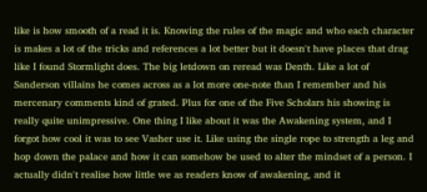like is how smooth of a read it is. Knowing the rules of the magic and who each character is makes a lot of the tricks and references a lot better but it doesn't have places that drag like I found Stormlight does. The big letdown on reread was Denth. Like a lot of Sanderson villains he comes across as a lot more one-note than I remember and his mercenary comments kind of grated. Plus for one of the Five Scholars his showing is really quite unimpressive. One thing I like about it was the Awakening system, and I forgot how cool it was to see Vasher use it. Like using the single rope to strength a leg and hop down the palace and how it can somehow be used to alter the mindset of a person. I actually didn't realise how little we as readers know of awakening, and it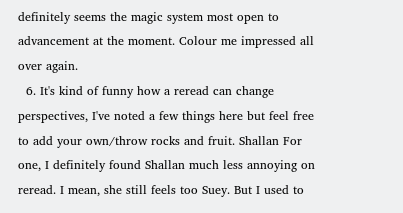definitely seems the magic system most open to advancement at the moment. Colour me impressed all over again.
  6. It's kind of funny how a reread can change perspectives, I've noted a few things here but feel free to add your own/throw rocks and fruit. Shallan For one, I definitely found Shallan much less annoying on reread. I mean, she still feels too Suey. But I used to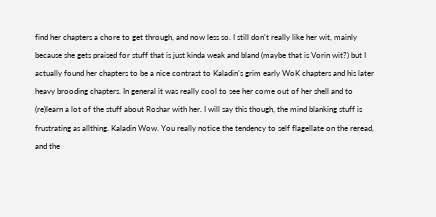find her chapters a chore to get through, and now less so. I still don't really like her wit, mainly because she gets praised for stuff that is just kinda weak and bland (maybe that is Vorin wit?) but I actually found her chapters to be a nice contrast to Kaladin's grim early WoK chapters and his later heavy brooding chapters. In general it was really cool to see her come out of her shell and to (re)learn a lot of the stuff about Roshar with her. I will say this though, the mind blanking stuff is frustrating as allthing. Kaladin Wow. You really notice the tendency to self flagellate on the reread, and the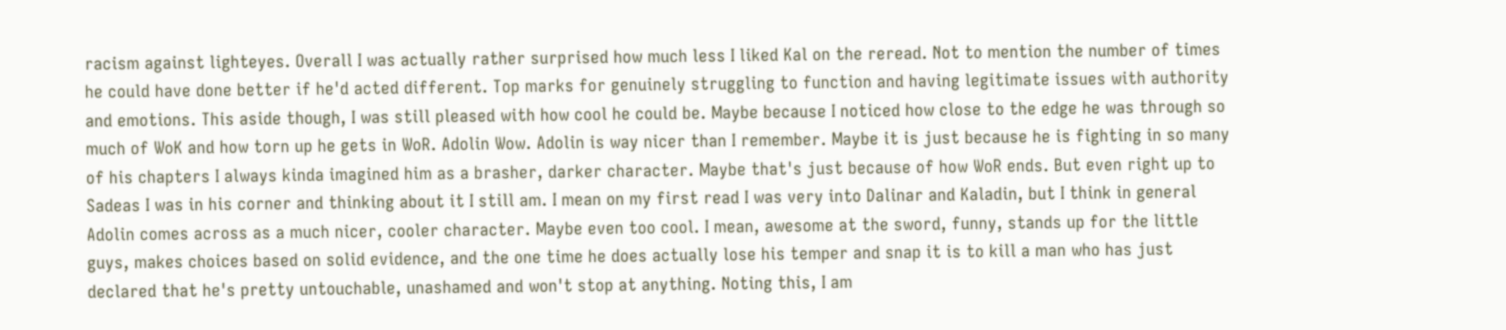racism against lighteyes. Overall I was actually rather surprised how much less I liked Kal on the reread. Not to mention the number of times he could have done better if he'd acted different. Top marks for genuinely struggling to function and having legitimate issues with authority and emotions. This aside though, I was still pleased with how cool he could be. Maybe because I noticed how close to the edge he was through so much of WoK and how torn up he gets in WoR. Adolin Wow. Adolin is way nicer than I remember. Maybe it is just because he is fighting in so many of his chapters I always kinda imagined him as a brasher, darker character. Maybe that's just because of how WoR ends. But even right up to Sadeas I was in his corner and thinking about it I still am. I mean on my first read I was very into Dalinar and Kaladin, but I think in general Adolin comes across as a much nicer, cooler character. Maybe even too cool. I mean, awesome at the sword, funny, stands up for the little guys, makes choices based on solid evidence, and the one time he does actually lose his temper and snap it is to kill a man who has just declared that he's pretty untouchable, unashamed and won't stop at anything. Noting this, I am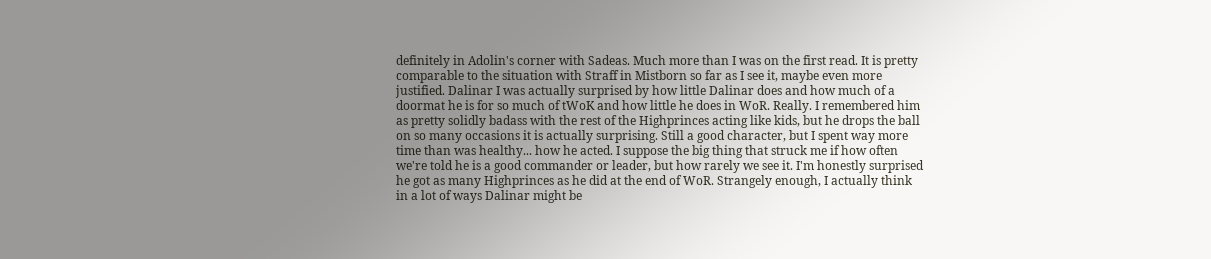definitely in Adolin's corner with Sadeas. Much more than I was on the first read. It is pretty comparable to the situation with Straff in Mistborn so far as I see it, maybe even more justified. Dalinar I was actually surprised by how little Dalinar does and how much of a doormat he is for so much of tWoK and how little he does in WoR. Really. I remembered him as pretty solidly badass with the rest of the Highprinces acting like kids, but he drops the ball on so many occasions it is actually surprising. Still a good character, but I spent way more time than was healthy... how he acted. I suppose the big thing that struck me if how often we're told he is a good commander or leader, but how rarely we see it. I'm honestly surprised he got as many Highprinces as he did at the end of WoR. Strangely enough, I actually think in a lot of ways Dalinar might be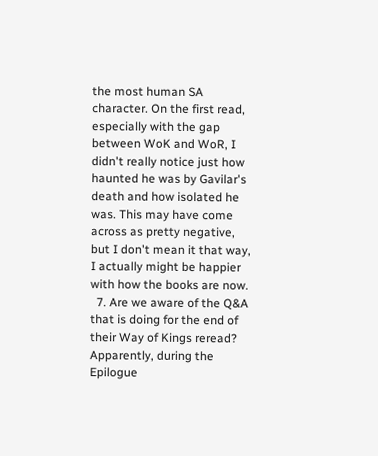the most human SA character. On the first read, especially with the gap between WoK and WoR, I didn't really notice just how haunted he was by Gavilar's death and how isolated he was. This may have come across as pretty negative, but I don't mean it that way, I actually might be happier with how the books are now.
  7. Are we aware of the Q&A that is doing for the end of their Way of Kings reread? Apparently, during the Epilogue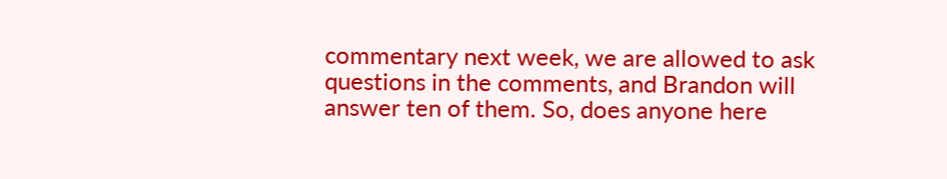commentary next week, we are allowed to ask questions in the comments, and Brandon will answer ten of them. So, does anyone here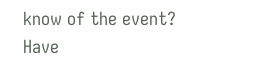know of the event? Have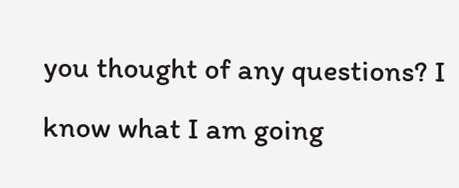you thought of any questions? I know what I am going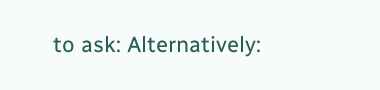to ask: Alternatively: